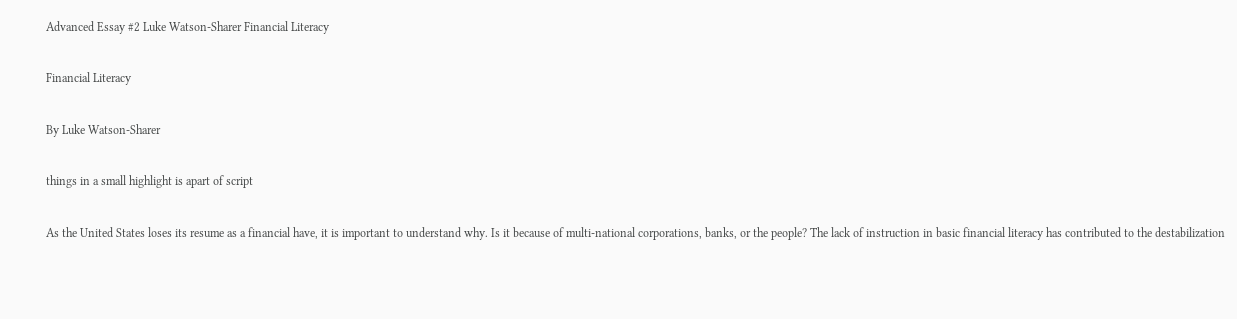Advanced Essay #2 Luke Watson-Sharer Financial Literacy

Financial Literacy

By Luke Watson-Sharer

things in a small highlight is apart of script

As the United States loses its resume as a financial have, it is important to understand why. Is it because of multi-national corporations, banks, or the people? The lack of instruction in basic financial literacy has contributed to the destabilization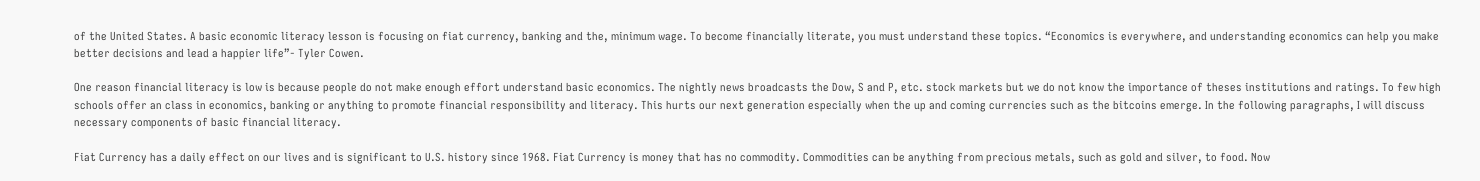of the United States. A basic economic literacy lesson is focusing on fiat currency, banking and the, minimum wage. To become financially literate, you must understand these topics. “Economics is everywhere, and understanding economics can help you make better decisions and lead a happier life”- Tyler Cowen.

One reason financial literacy is low is because people do not make enough effort understand basic economics. The nightly news broadcasts the Dow, S and P, etc. stock markets but we do not know the importance of theses institutions and ratings. To few high schools offer an class in economics, banking or anything to promote financial responsibility and literacy. This hurts our next generation especially when the up and coming currencies such as the bitcoins emerge. In the following paragraphs, I will discuss necessary components of basic financial literacy.

Fiat Currency has a daily effect on our lives and is significant to U.S. history since 1968. Fiat Currency is money that has no commodity. Commodities can be anything from precious metals, such as gold and silver, to food. Now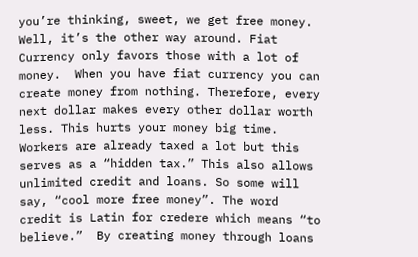you’re thinking, sweet, we get free money. Well, it’s the other way around. Fiat Currency only favors those with a lot of money.  When you have fiat currency you can create money from nothing. Therefore, every next dollar makes every other dollar worth less. This hurts your money big time. Workers are already taxed a lot but this serves as a “hidden tax.” This also allows unlimited credit and loans. So some will say, “cool more free money”. The word credit is Latin for credere which means “to believe.”  By creating money through loans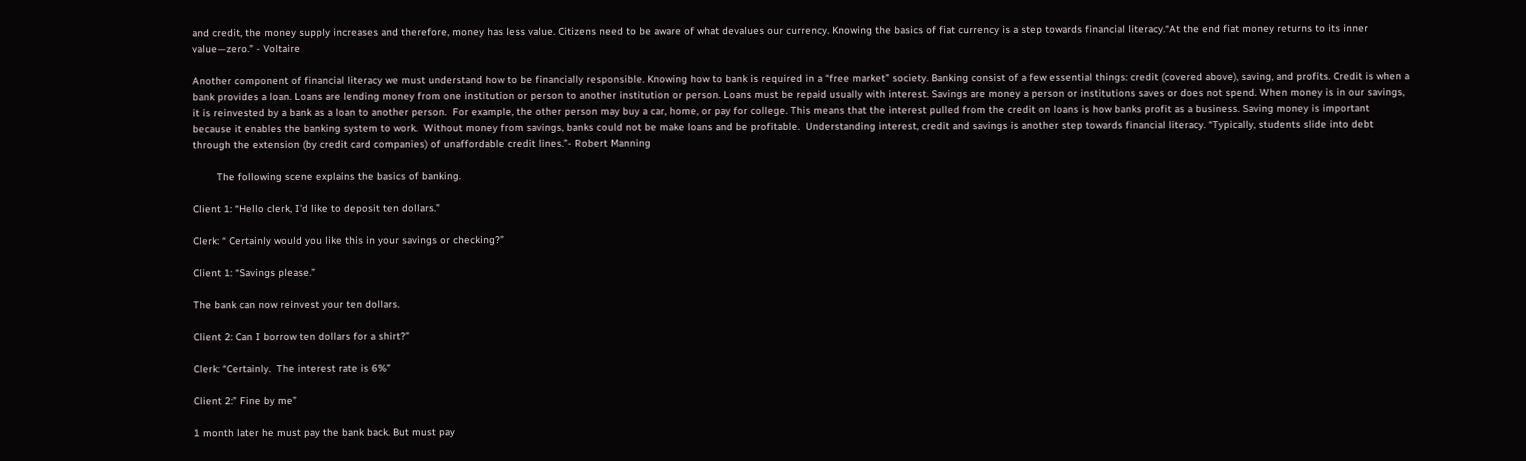and credit, the money supply increases and therefore, money has less value. Citizens need to be aware of what devalues our currency. Knowing the basics of fiat currency is a step towards financial literacy.“At the end fiat money returns to its inner value—zero.” - Voltaire

Another component of financial literacy we must understand how to be financially responsible. Knowing how to bank is required in a “free market” society. Banking consist of a few essential things: credit (covered above), saving, and profits. Credit is when a bank provides a loan. Loans are lending money from one institution or person to another institution or person. Loans must be repaid usually with interest. Savings are money a person or institutions saves or does not spend. When money is in our savings, it is reinvested by a bank as a loan to another person.  For example, the other person may buy a car, home, or pay for college. This means that the interest pulled from the credit on loans is how banks profit as a business. Saving money is important because it enables the banking system to work.  Without money from savings, banks could not be make loans and be profitable.  Understanding interest, credit and savings is another step towards financial literacy. “Typically, students slide into debt through the extension (by credit card companies) of unaffordable credit lines.”- Robert Manning

        The following scene explains the basics of banking.

Client 1: “Hello clerk, I’d like to deposit ten dollars.”

Clerk: “ Certainly would you like this in your savings or checking?”

Client 1: “Savings please.”

The bank can now reinvest your ten dollars.

Client 2: Can I borrow ten dollars for a shirt?”

Clerk: “Certainly.  The interest rate is 6%”

Client 2:” Fine by me”

1 month later he must pay the bank back. But must pay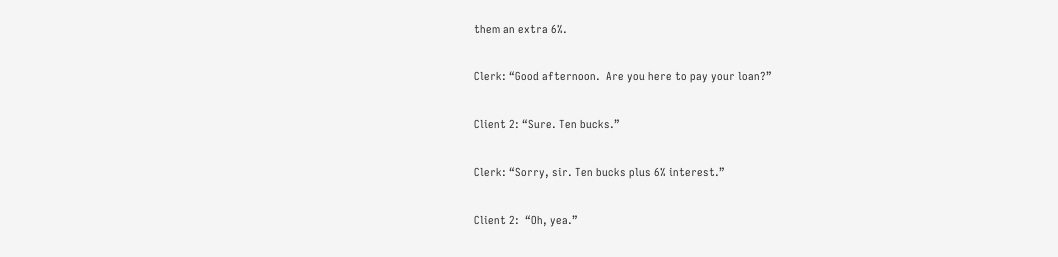them an extra 6%.

Clerk: “Good afternoon.  Are you here to pay your loan?”

Client 2: “Sure. Ten bucks.”

Clerk: “Sorry, sir. Ten bucks plus 6% interest.”

Client 2:  “Oh, yea.”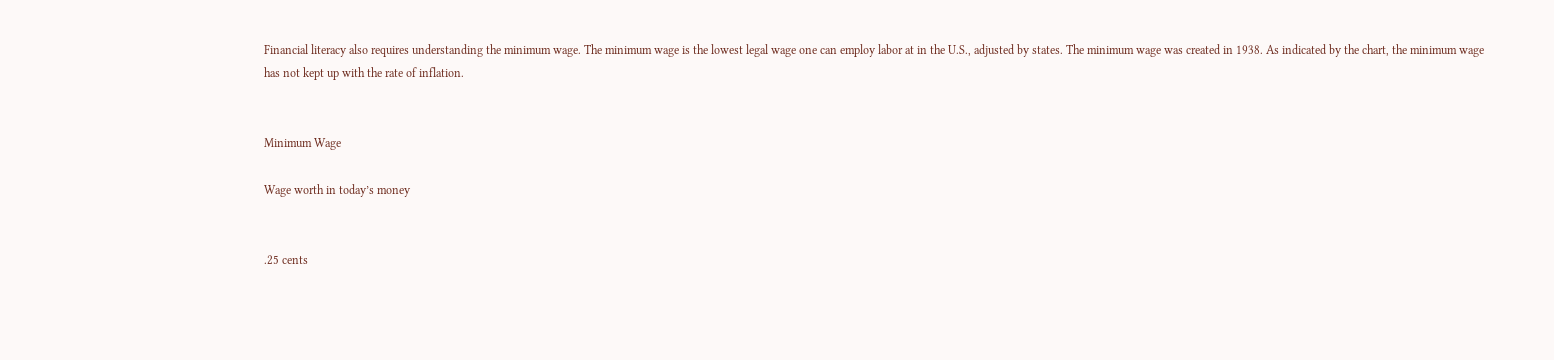Financial literacy also requires understanding the minimum wage. The minimum wage is the lowest legal wage one can employ labor at in the U.S., adjusted by states. The minimum wage was created in 1938. As indicated by the chart, the minimum wage has not kept up with the rate of inflation.


Minimum Wage

Wage worth in today’s money


.25 cents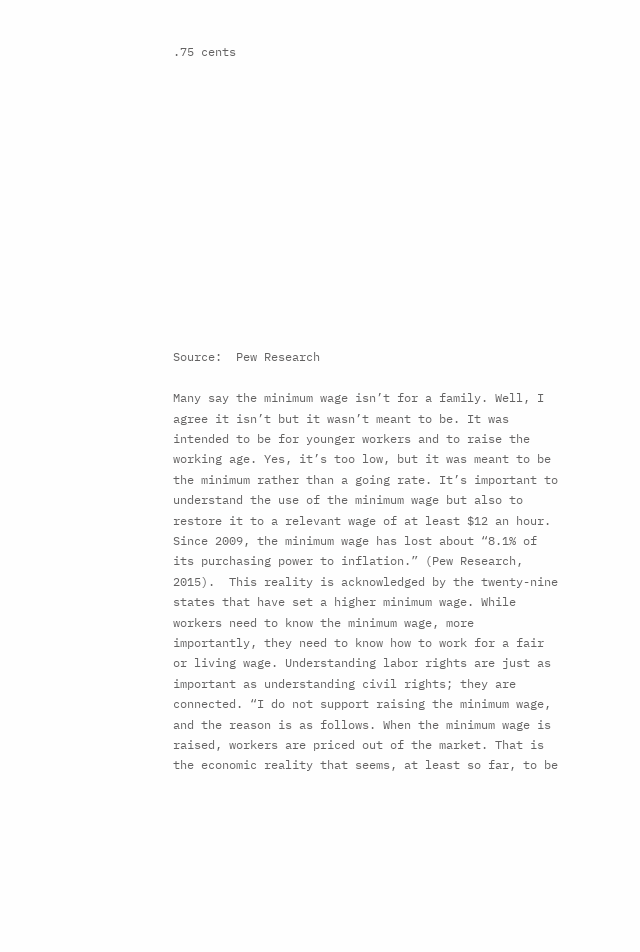.75 cents














Source:  Pew Research

Many say the minimum wage isn’t for a family. Well, I agree it isn’t but it wasn’t meant to be. It was intended to be for younger workers and to raise the working age. Yes, it’s too low, but it was meant to be the minimum rather than a going rate. It’s important to understand the use of the minimum wage but also to restore it to a relevant wage of at least $12 an hour.  Since 2009, the minimum wage has lost about “8.1% of its purchasing power to inflation.” (Pew Research, 2015).  This reality is acknowledged by the twenty-nine states that have set a higher minimum wage. While workers need to know the minimum wage, more importantly, they need to know how to work for a fair or living wage. Understanding labor rights are just as important as understanding civil rights; they are connected. “I do not support raising the minimum wage, and the reason is as follows. When the minimum wage is raised, workers are priced out of the market. That is the economic reality that seems, at least so far, to be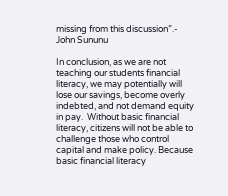missing from this discussion”.- John Sununu

In conclusion, as we are not teaching our students financial literacy, we may potentially will lose our savings, become overly indebted, and not demand equity in pay.  Without basic financial literacy, citizens will not be able to challenge those who control capital and make policy. Because basic financial literacy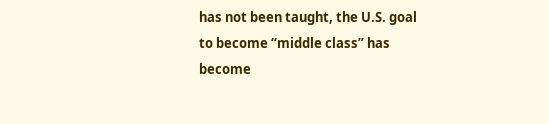has not been taught, the U.S. goal to become “middle class” has become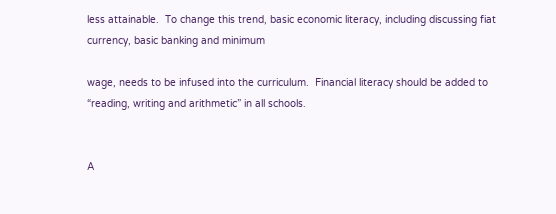less attainable.  To change this trend, basic economic literacy, including discussing fiat currency, basic banking and minimum

wage, needs to be infused into the curriculum.  Financial literacy should be added to “reading, writing and arithmetic” in all schools.


A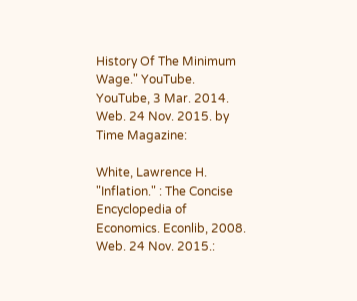History Of The Minimum Wage." YouTube. YouTube, 3 Mar. 2014. Web. 24 Nov. 2015. by Time Magazine:

White, Lawrence H. "Inflation." : The Concise Encyclopedia of Economics. Econlib, 2008. Web. 24 Nov. 2015.: